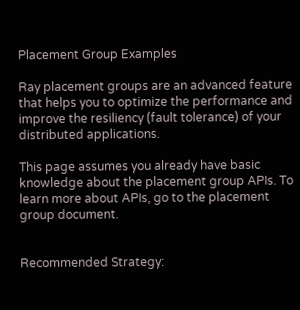Placement Group Examples

Ray placement groups are an advanced feature that helps you to optimize the performance and improve the resiliency (fault tolerance) of your distributed applications.

This page assumes you already have basic knowledge about the placement group APIs. To learn more about APIs, go to the placement group document.


Recommended Strategy: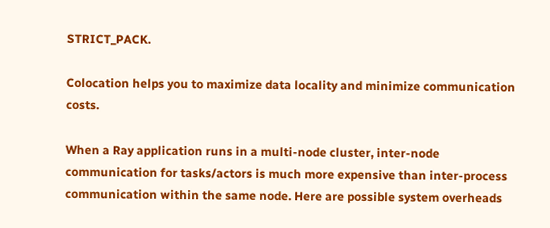STRICT_PACK.

Colocation helps you to maximize data locality and minimize communication costs.

When a Ray application runs in a multi-node cluster, inter-node communication for tasks/actors is much more expensive than inter-process communication within the same node. Here are possible system overheads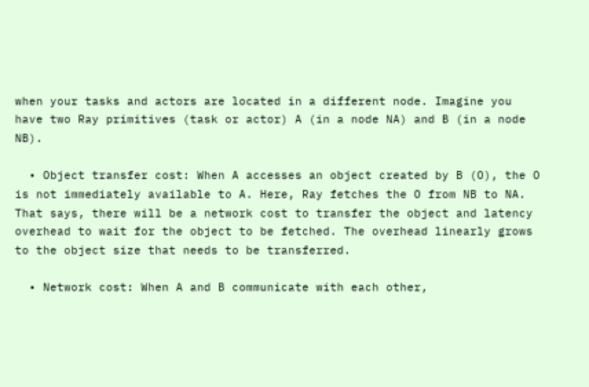when your tasks and actors are located in a different node. Imagine you have two Ray primitives (task or actor) A (in a node NA) and B (in a node NB).

  • Object transfer cost: When A accesses an object created by B (O), the O is not immediately available to A. Here, Ray fetches the O from NB to NA. That says, there will be a network cost to transfer the object and latency overhead to wait for the object to be fetched. The overhead linearly grows to the object size that needs to be transferred.

  • Network cost: When A and B communicate with each other,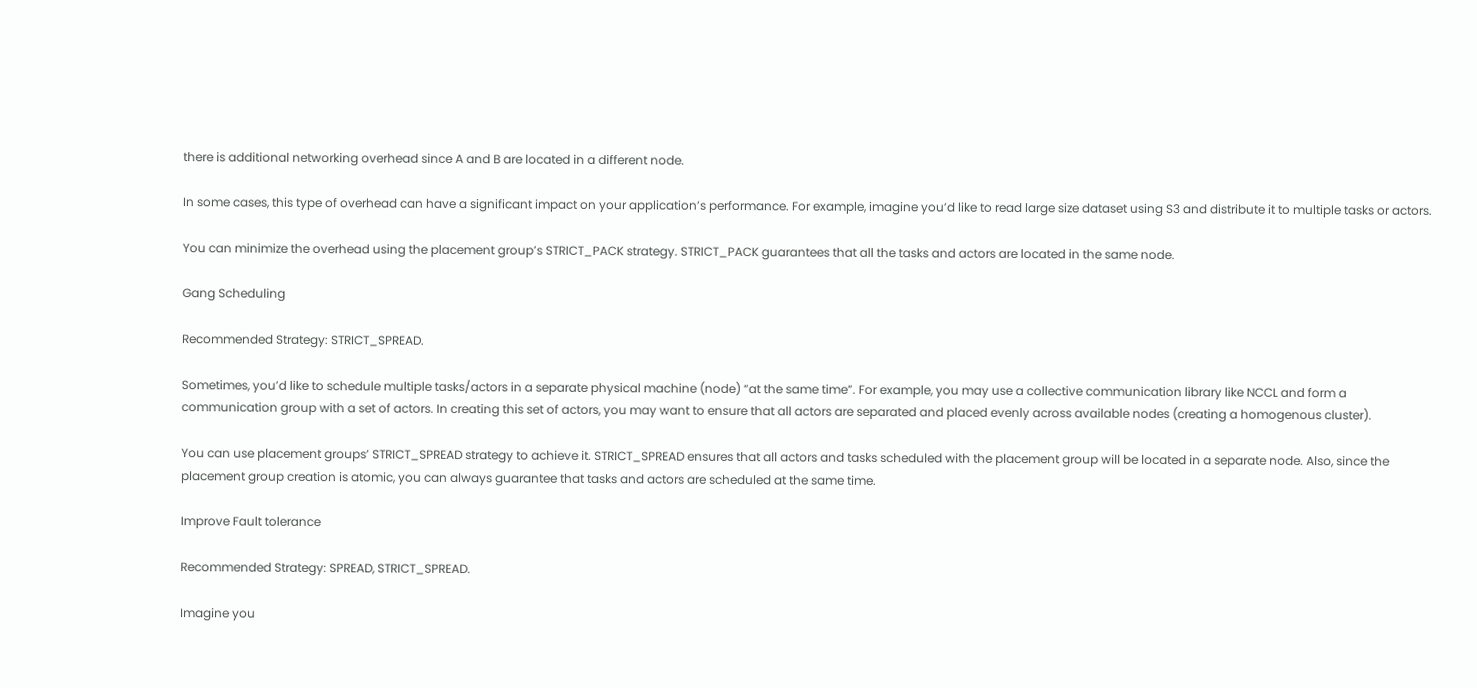there is additional networking overhead since A and B are located in a different node.

In some cases, this type of overhead can have a significant impact on your application’s performance. For example, imagine you’d like to read large size dataset using S3 and distribute it to multiple tasks or actors.

You can minimize the overhead using the placement group’s STRICT_PACK strategy. STRICT_PACK guarantees that all the tasks and actors are located in the same node.

Gang Scheduling

Recommended Strategy: STRICT_SPREAD.

Sometimes, you’d like to schedule multiple tasks/actors in a separate physical machine (node) “at the same time”. For example, you may use a collective communication library like NCCL and form a communication group with a set of actors. In creating this set of actors, you may want to ensure that all actors are separated and placed evenly across available nodes (creating a homogenous cluster).

You can use placement groups’ STRICT_SPREAD strategy to achieve it. STRICT_SPREAD ensures that all actors and tasks scheduled with the placement group will be located in a separate node. Also, since the placement group creation is atomic, you can always guarantee that tasks and actors are scheduled at the same time.

Improve Fault tolerance

Recommended Strategy: SPREAD, STRICT_SPREAD.

Imagine you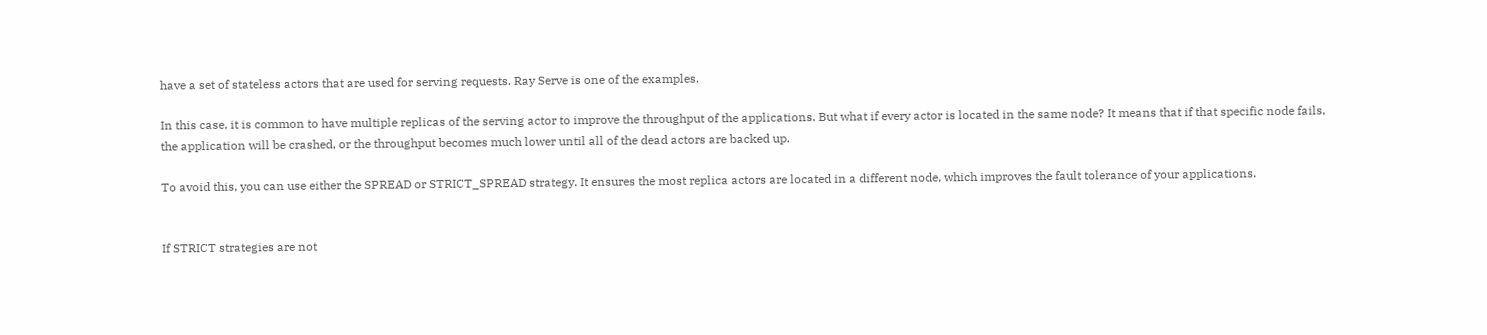have a set of stateless actors that are used for serving requests. Ray Serve is one of the examples.

In this case, it is common to have multiple replicas of the serving actor to improve the throughput of the applications. But what if every actor is located in the same node? It means that if that specific node fails, the application will be crashed, or the throughput becomes much lower until all of the dead actors are backed up.

To avoid this, you can use either the SPREAD or STRICT_SPREAD strategy. It ensures the most replica actors are located in a different node, which improves the fault tolerance of your applications.


If STRICT strategies are not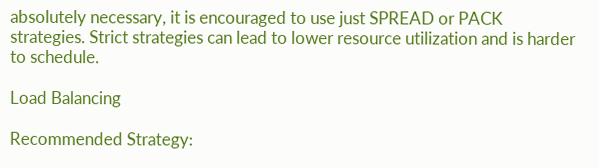absolutely necessary, it is encouraged to use just SPREAD or PACK strategies. Strict strategies can lead to lower resource utilization and is harder to schedule.

Load Balancing

Recommended Strategy: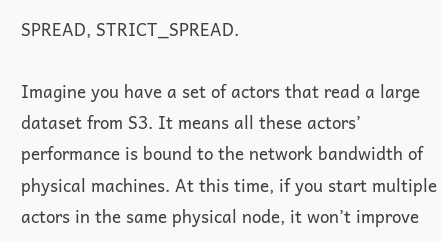SPREAD, STRICT_SPREAD.

Imagine you have a set of actors that read a large dataset from S3. It means all these actors’ performance is bound to the network bandwidth of physical machines. At this time, if you start multiple actors in the same physical node, it won’t improve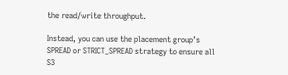the read/write throughput.

Instead, you can use the placement group’s SPREAD or STRICT_SPREAD strategy to ensure all S3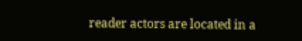reader actors are located in a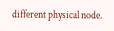different physical node.